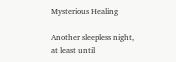Mysterious Healing

Another sleepless night, at least until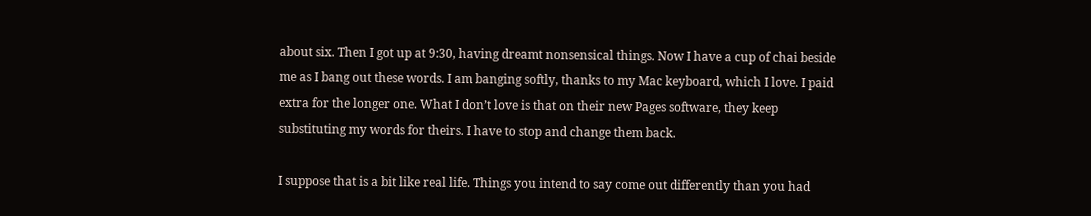about six. Then I got up at 9:30, having dreamt nonsensical things. Now I have a cup of chai beside me as I bang out these words. I am banging softly, thanks to my Mac keyboard, which I love. I paid extra for the longer one. What I don’t love is that on their new Pages software, they keep substituting my words for theirs. I have to stop and change them back.

I suppose that is a bit like real life. Things you intend to say come out differently than you had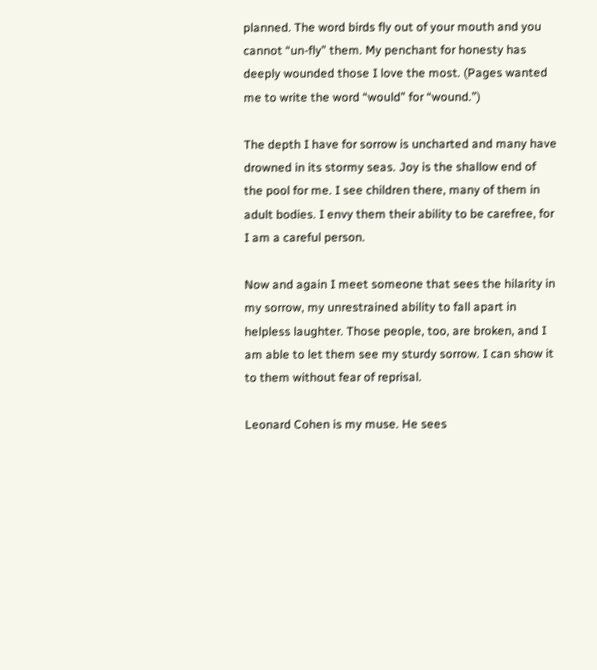planned. The word birds fly out of your mouth and you cannot “un-fly” them. My penchant for honesty has deeply wounded those I love the most. (Pages wanted me to write the word “would” for “wound.”)

The depth I have for sorrow is uncharted and many have drowned in its stormy seas. Joy is the shallow end of the pool for me. I see children there, many of them in adult bodies. I envy them their ability to be carefree, for I am a careful person.

Now and again I meet someone that sees the hilarity in my sorrow, my unrestrained ability to fall apart in helpless laughter. Those people, too, are broken, and I am able to let them see my sturdy sorrow. I can show it to them without fear of reprisal.

Leonard Cohen is my muse. He sees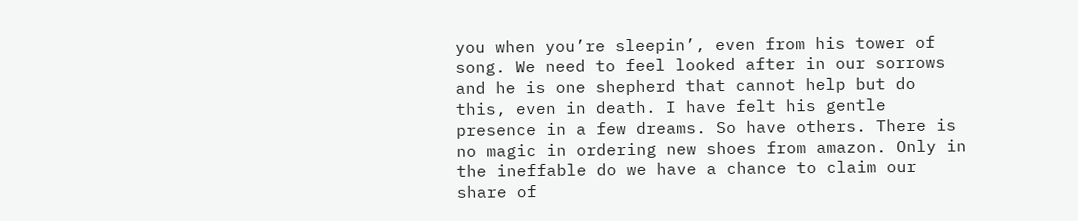you when you’re sleepin’, even from his tower of song. We need to feel looked after in our sorrows and he is one shepherd that cannot help but do this, even in death. I have felt his gentle presence in a few dreams. So have others. There is no magic in ordering new shoes from amazon. Only in the ineffable do we have a chance to claim our share of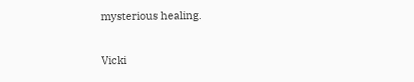mysterious healing.

Vicki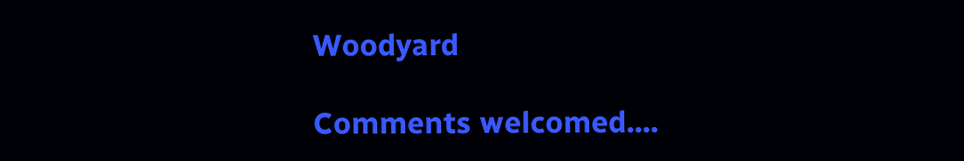Woodyard

Comments welcomed....